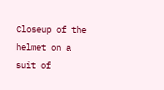Closeup of the helmet on a suit of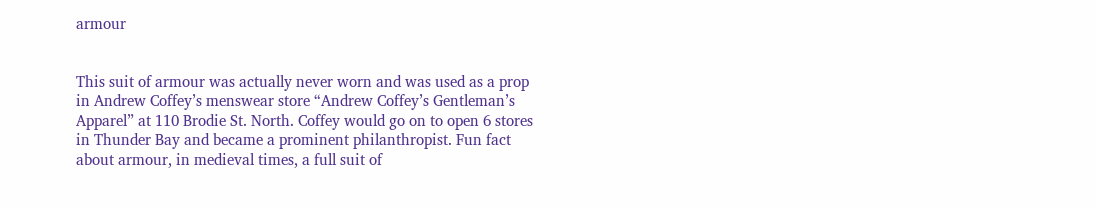armour


This suit of armour was actually never worn and was used as a prop in Andrew Coffey’s menswear store “Andrew Coffey’s Gentleman’s Apparel” at 110 Brodie St. North. Coffey would go on to open 6 stores in Thunder Bay and became a prominent philanthropist. Fun fact about armour, in medieval times, a full suit of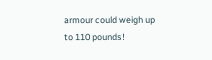armour could weigh up to 110 pounds!